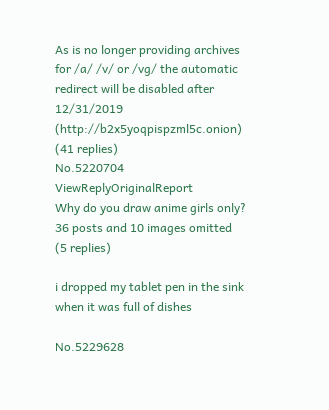As is no longer providing archives for /a/ /v/ or /vg/ the automatic redirect will be disabled after 12/31/2019 (http://b2x5yoqpispzml5c.onion)
(41 replies)
No.5220704 ViewReplyOriginalReport
Why do you draw anime girls only?
36 posts and 10 images omitted
(5 replies)

i dropped my tablet pen in the sink when it was full of dishes

No.5229628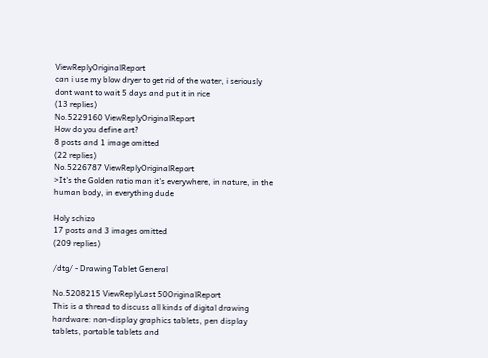ViewReplyOriginalReport
can i use my blow dryer to get rid of the water, i seriously dont want to wait 5 days and put it in rice
(13 replies)
No.5229160 ViewReplyOriginalReport
How do you define art?
8 posts and 1 image omitted
(22 replies)
No.5226787 ViewReplyOriginalReport
>It's the Golden ratio man it's everywhere, in nature, in the human body, in everything dude

Holy schizo
17 posts and 3 images omitted
(209 replies)

/dtg/ - Drawing Tablet General

No.5208215 ViewReplyLast 50OriginalReport
This is a thread to discuss all kinds of digital drawing hardware: non-display graphics tablets, pen display tablets, portable tablets and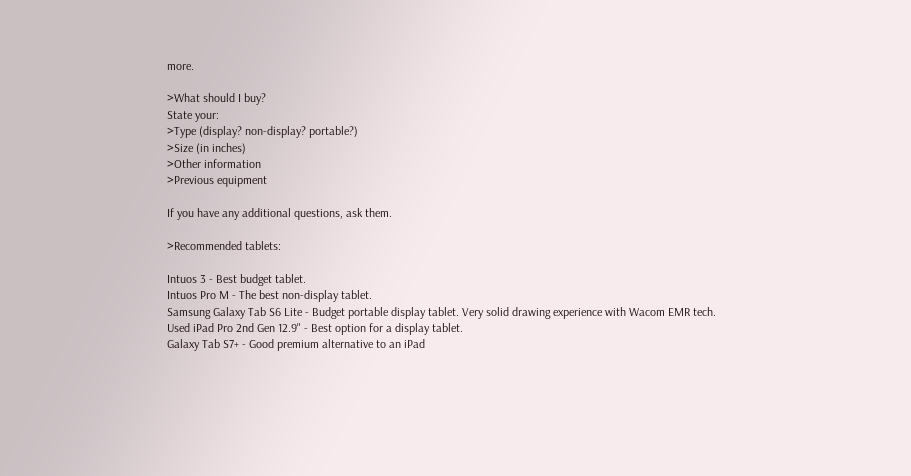more.

>What should I buy?
State your:
>Type (display? non-display? portable?)
>Size (in inches)
>Other information
>Previous equipment

If you have any additional questions, ask them.

>Recommended tablets:

Intuos 3 - Best budget tablet.
Intuos Pro M - The best non-display tablet.
Samsung Galaxy Tab S6 Lite - Budget portable display tablet. Very solid drawing experience with Wacom EMR tech.
Used iPad Pro 2nd Gen 12.9" - Best option for a display tablet.
Galaxy Tab S7+ - Good premium alternative to an iPad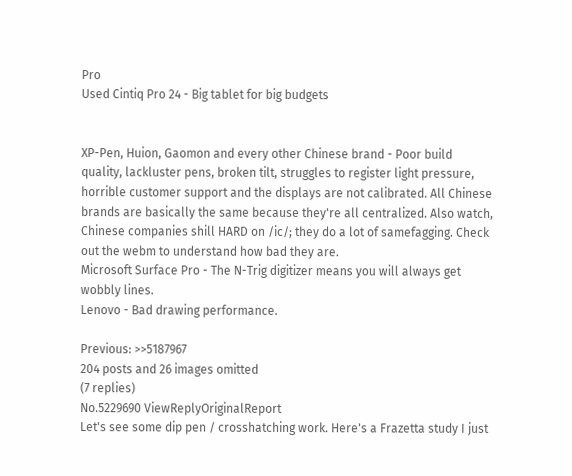Pro
Used Cintiq Pro 24 - Big tablet for big budgets


XP-Pen, Huion, Gaomon and every other Chinese brand - Poor build quality, lackluster pens, broken tilt, struggles to register light pressure, horrible customer support and the displays are not calibrated. All Chinese brands are basically the same because they're all centralized. Also watch, Chinese companies shill HARD on /ic/; they do a lot of samefagging. Check out the webm to understand how bad they are.
Microsoft Surface Pro - The N-Trig digitizer means you will always get wobbly lines.
Lenovo - Bad drawing performance.

Previous: >>5187967
204 posts and 26 images omitted
(7 replies)
No.5229690 ViewReplyOriginalReport
Let's see some dip pen / crosshatching work. Here's a Frazetta study I just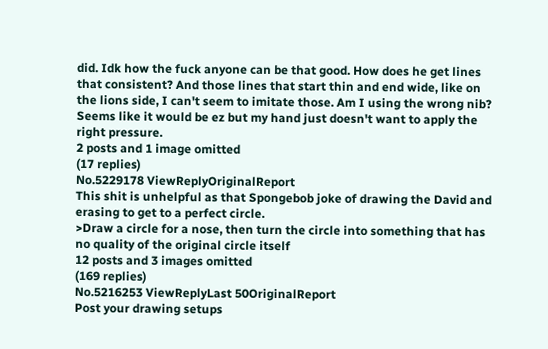did. Idk how the fuck anyone can be that good. How does he get lines that consistent? And those lines that start thin and end wide, like on the lions side, I can't seem to imitate those. Am I using the wrong nib? Seems like it would be ez but my hand just doesn't want to apply the right pressure.
2 posts and 1 image omitted
(17 replies)
No.5229178 ViewReplyOriginalReport
This shit is unhelpful as that Spongebob joke of drawing the David and erasing to get to a perfect circle.
>Draw a circle for a nose, then turn the circle into something that has no quality of the original circle itself
12 posts and 3 images omitted
(169 replies)
No.5216253 ViewReplyLast 50OriginalReport
Post your drawing setups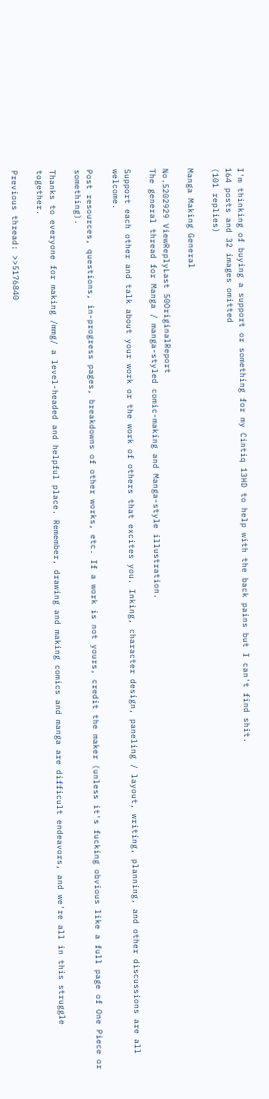I'm thinking of buying a support or something for my Cintiq 13HD to help with the back pains but I can't find shit.
164 posts and 32 images omitted
(101 replies)

Manga Making General

No.5202929 ViewReplyLast 50OriginalReport
The general thread for Manga / manga-styled comic-making and Manga-style illustration.

Support each other and talk about your work or the work of others that excites you. Inking, character design, paneling / layout, writing, planning, and other discussions are all welcome.

Post resources, questions, in-progress pages, breakdowns of other works, etc. If a work is not yours, credit the maker (unless it's fucking obvious like a full page of One Piece or something).

Thanks to everyone for making /mmg/ a level-headed and helpful place. Remember, drawing and making comics and manga are difficult endeavors, and we're all in this struggle together.

Previous thread: >>5176840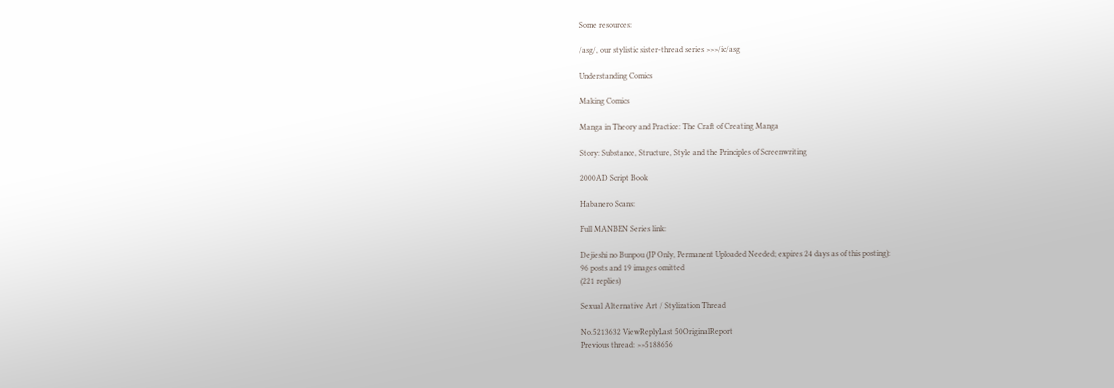Some resources:

/asg/, our stylistic sister-thread series >>>/ic/asg

Understanding Comics

Making Comics

Manga in Theory and Practice: The Craft of Creating Manga

Story: Substance, Structure, Style and the Principles of Screenwriting

2000AD Script Book

Habanero Scans:

Full MANBEN Series link:

Dejieshi no Bunpou (JP Only, Permanent Uploaded Needed; expires 24 days as of this posting):
96 posts and 19 images omitted
(221 replies)

Sexual Alternative Art / Stylization Thread

No.5213632 ViewReplyLast 50OriginalReport
Previous thread: >>5188656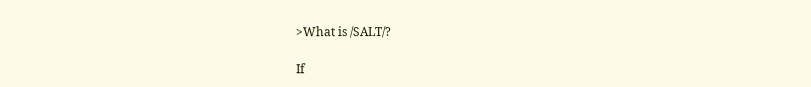>What is /SALT/?

If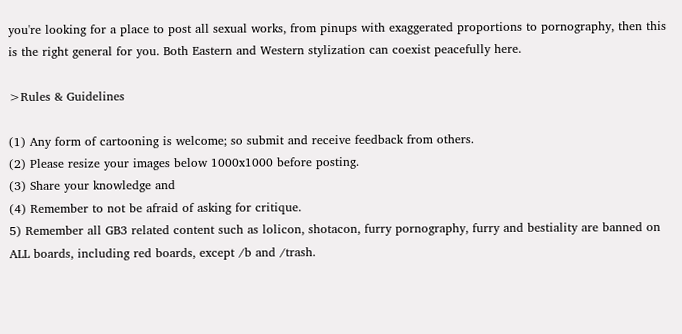you're looking for a place to post all sexual works, from pinups with exaggerated proportions to pornography, then this is the right general for you. Both Eastern and Western stylization can coexist peacefully here.

>Rules & Guidelines

(1) Any form of cartooning is welcome; so submit and receive feedback from others.
(2) Please resize your images below 1000x1000 before posting.
(3) Share your knowledge and
(4) Remember to not be afraid of asking for critique.
5) Remember all GB3 related content such as lolicon, shotacon, furry pornography, furry and bestiality are banned on ALL boards, including red boards, except /b and /trash.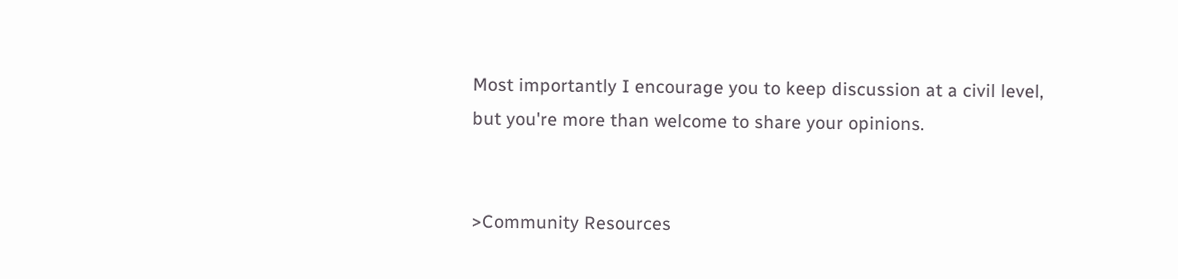Most importantly I encourage you to keep discussion at a civil level, but you're more than welcome to share your opinions.


>Community Resources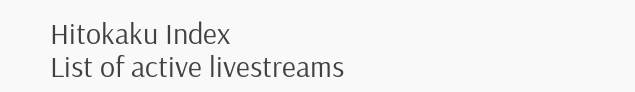Hitokaku Index
List of active livestreams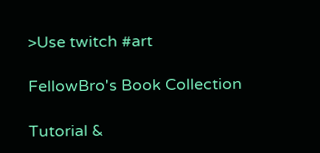>Use twitch #art

FellowBro's Book Collection

Tutorial &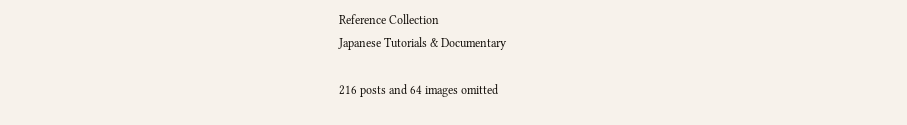Reference Collection
Japanese Tutorials & Documentary

216 posts and 64 images omitted